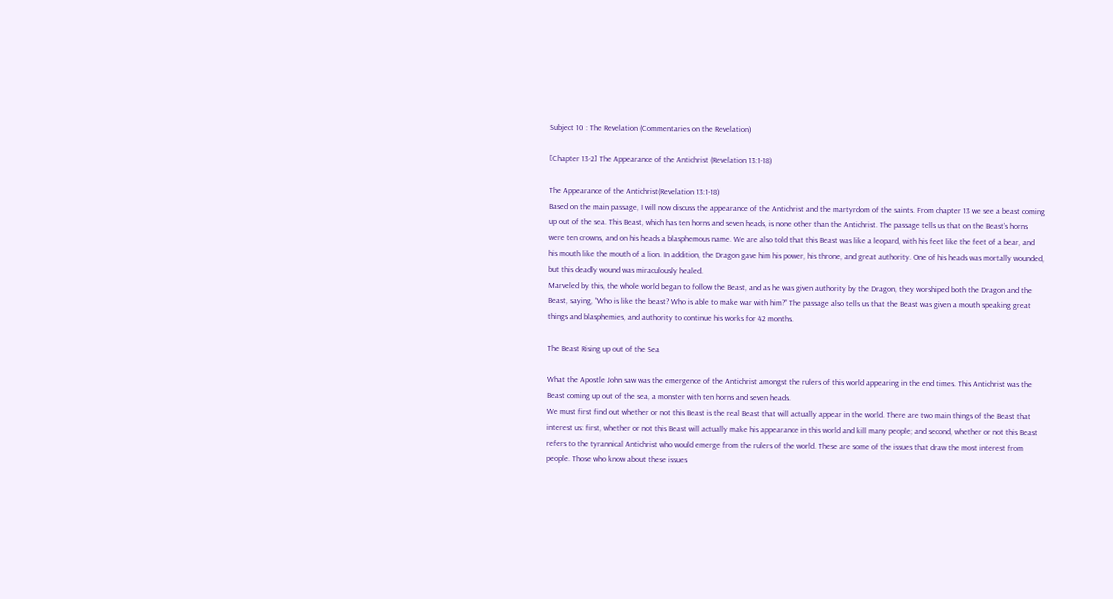Subject 10 : The Revelation (Commentaries on the Revelation)

[Chapter 13-2] The Appearance of the Antichrist (Revelation 13:1-18)

The Appearance of the Antichrist(Revelation 13:1-18)
Based on the main passage, I will now discuss the appearance of the Antichrist and the martyrdom of the saints. From chapter 13 we see a beast coming up out of the sea. This Beast, which has ten horns and seven heads, is none other than the Antichrist. The passage tells us that on the Beast’s horns were ten crowns, and on his heads a blasphemous name. We are also told that this Beast was like a leopard, with his feet like the feet of a bear, and his mouth like the mouth of a lion. In addition, the Dragon gave him his power, his throne, and great authority. One of his heads was mortally wounded, but this deadly wound was miraculously healed.
Marveled by this, the whole world began to follow the Beast, and as he was given authority by the Dragon, they worshiped both the Dragon and the Beast, saying, “Who is like the beast? Who is able to make war with him?” The passage also tells us that the Beast was given a mouth speaking great things and blasphemies, and authority to continue his works for 42 months.

The Beast Rising up out of the Sea

What the Apostle John saw was the emergence of the Antichrist amongst the rulers of this world appearing in the end times. This Antichrist was the Beast coming up out of the sea, a monster with ten horns and seven heads.
We must first find out whether or not this Beast is the real Beast that will actually appear in the world. There are two main things of the Beast that interest us: first, whether or not this Beast will actually make his appearance in this world and kill many people; and second, whether or not this Beast refers to the tyrannical Antichrist who would emerge from the rulers of the world. These are some of the issues that draw the most interest from people. Those who know about these issues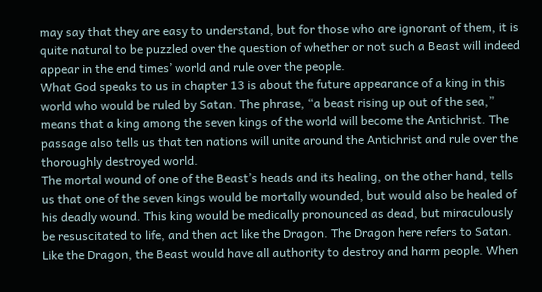may say that they are easy to understand, but for those who are ignorant of them, it is quite natural to be puzzled over the question of whether or not such a Beast will indeed appear in the end times’ world and rule over the people.
What God speaks to us in chapter 13 is about the future appearance of a king in this world who would be ruled by Satan. The phrase, “a beast rising up out of the sea,” means that a king among the seven kings of the world will become the Antichrist. The passage also tells us that ten nations will unite around the Antichrist and rule over the thoroughly destroyed world.
The mortal wound of one of the Beast’s heads and its healing, on the other hand, tells us that one of the seven kings would be mortally wounded, but would also be healed of his deadly wound. This king would be medically pronounced as dead, but miraculously be resuscitated to life, and then act like the Dragon. The Dragon here refers to Satan. Like the Dragon, the Beast would have all authority to destroy and harm people. When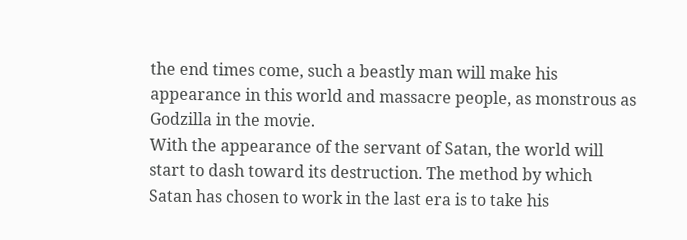the end times come, such a beastly man will make his appearance in this world and massacre people, as monstrous as Godzilla in the movie.
With the appearance of the servant of Satan, the world will start to dash toward its destruction. The method by which Satan has chosen to work in the last era is to take his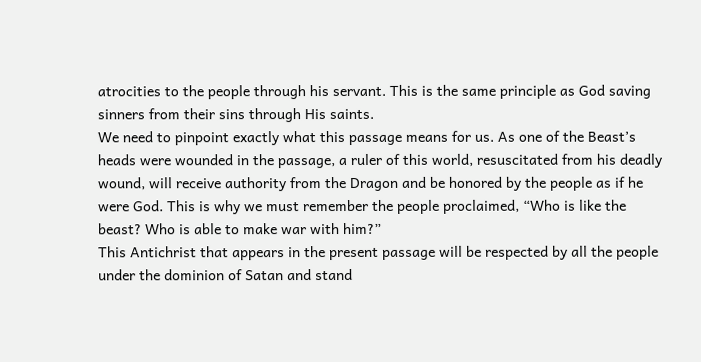atrocities to the people through his servant. This is the same principle as God saving sinners from their sins through His saints.
We need to pinpoint exactly what this passage means for us. As one of the Beast’s heads were wounded in the passage, a ruler of this world, resuscitated from his deadly wound, will receive authority from the Dragon and be honored by the people as if he were God. This is why we must remember the people proclaimed, “Who is like the beast? Who is able to make war with him?”
This Antichrist that appears in the present passage will be respected by all the people under the dominion of Satan and stand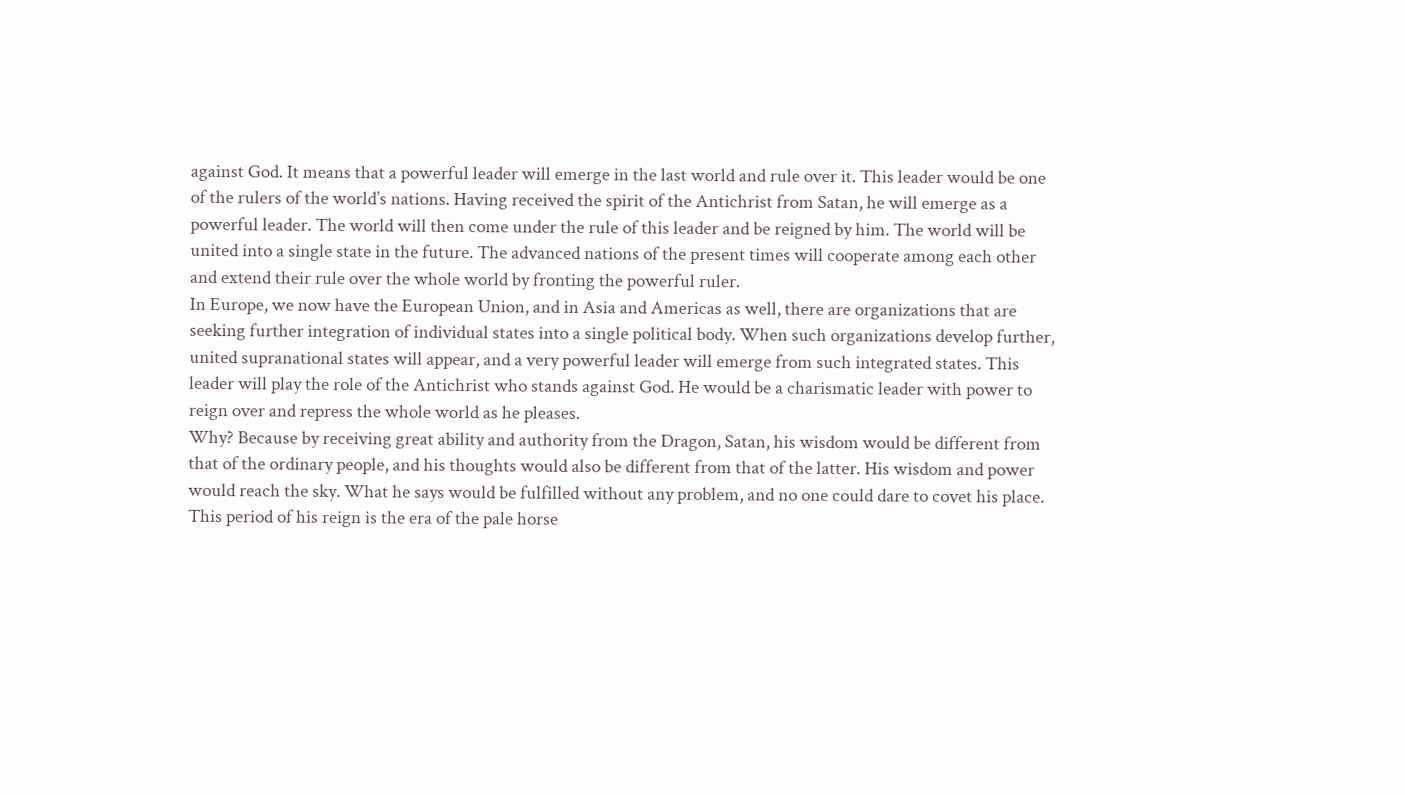against God. It means that a powerful leader will emerge in the last world and rule over it. This leader would be one of the rulers of the world’s nations. Having received the spirit of the Antichrist from Satan, he will emerge as a powerful leader. The world will then come under the rule of this leader and be reigned by him. The world will be united into a single state in the future. The advanced nations of the present times will cooperate among each other and extend their rule over the whole world by fronting the powerful ruler.
In Europe, we now have the European Union, and in Asia and Americas as well, there are organizations that are seeking further integration of individual states into a single political body. When such organizations develop further, united supranational states will appear, and a very powerful leader will emerge from such integrated states. This leader will play the role of the Antichrist who stands against God. He would be a charismatic leader with power to reign over and repress the whole world as he pleases.
Why? Because by receiving great ability and authority from the Dragon, Satan, his wisdom would be different from that of the ordinary people, and his thoughts would also be different from that of the latter. His wisdom and power would reach the sky. What he says would be fulfilled without any problem, and no one could dare to covet his place. This period of his reign is the era of the pale horse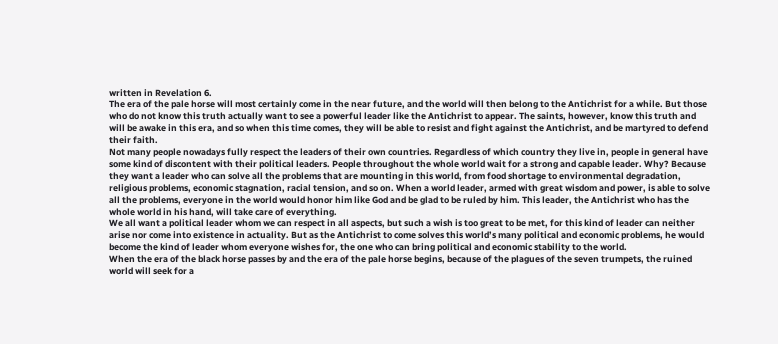written in Revelation 6.
The era of the pale horse will most certainly come in the near future, and the world will then belong to the Antichrist for a while. But those who do not know this truth actually want to see a powerful leader like the Antichrist to appear. The saints, however, know this truth and will be awake in this era, and so when this time comes, they will be able to resist and fight against the Antichrist, and be martyred to defend their faith.
Not many people nowadays fully respect the leaders of their own countries. Regardless of which country they live in, people in general have some kind of discontent with their political leaders. People throughout the whole world wait for a strong and capable leader. Why? Because they want a leader who can solve all the problems that are mounting in this world, from food shortage to environmental degradation, religious problems, economic stagnation, racial tension, and so on. When a world leader, armed with great wisdom and power, is able to solve all the problems, everyone in the world would honor him like God and be glad to be ruled by him. This leader, the Antichrist who has the whole world in his hand, will take care of everything.
We all want a political leader whom we can respect in all aspects, but such a wish is too great to be met, for this kind of leader can neither arise nor come into existence in actuality. But as the Antichrist to come solves this world’s many political and economic problems, he would become the kind of leader whom everyone wishes for, the one who can bring political and economic stability to the world.
When the era of the black horse passes by and the era of the pale horse begins, because of the plagues of the seven trumpets, the ruined world will seek for a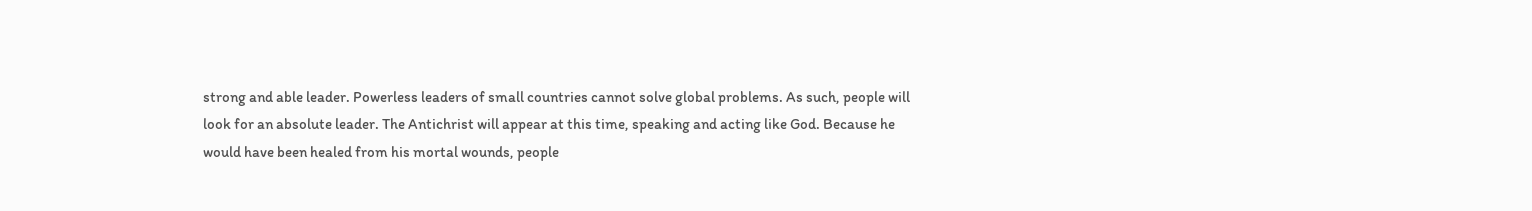strong and able leader. Powerless leaders of small countries cannot solve global problems. As such, people will look for an absolute leader. The Antichrist will appear at this time, speaking and acting like God. Because he would have been healed from his mortal wounds, people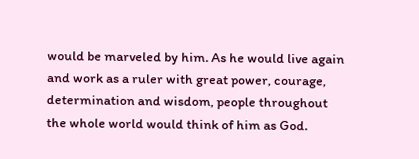would be marveled by him. As he would live again and work as a ruler with great power, courage, determination and wisdom, people throughout the whole world would think of him as God.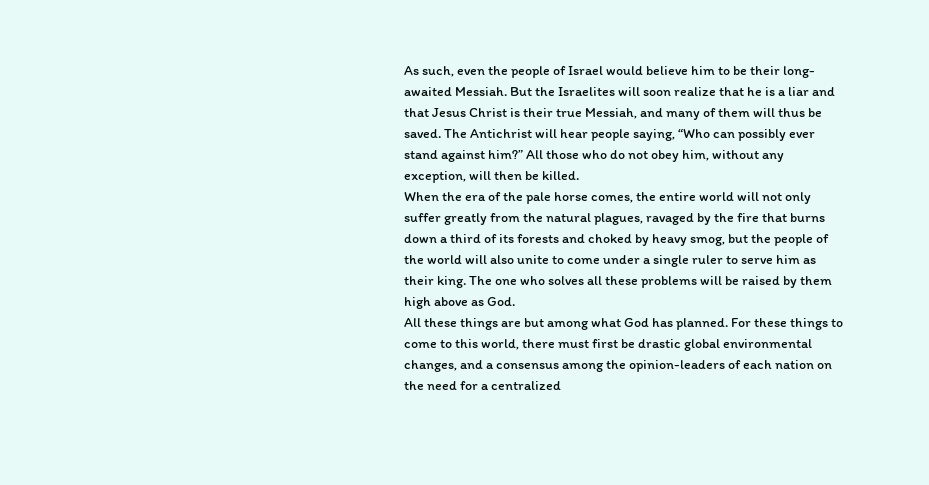As such, even the people of Israel would believe him to be their long-awaited Messiah. But the Israelites will soon realize that he is a liar and that Jesus Christ is their true Messiah, and many of them will thus be saved. The Antichrist will hear people saying, “Who can possibly ever stand against him?” All those who do not obey him, without any exception, will then be killed.
When the era of the pale horse comes, the entire world will not only suffer greatly from the natural plagues, ravaged by the fire that burns down a third of its forests and choked by heavy smog, but the people of the world will also unite to come under a single ruler to serve him as their king. The one who solves all these problems will be raised by them high above as God.
All these things are but among what God has planned. For these things to come to this world, there must first be drastic global environmental changes, and a consensus among the opinion-leaders of each nation on the need for a centralized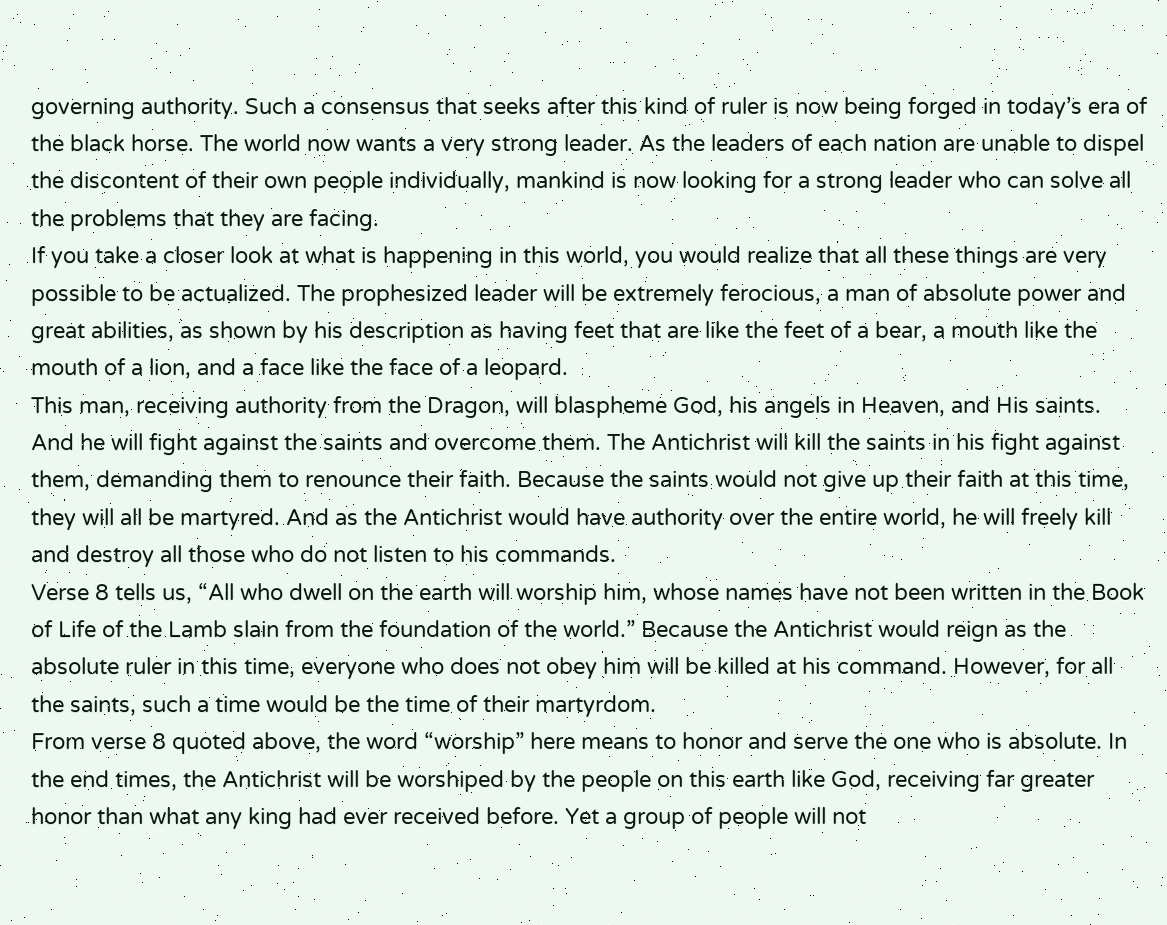governing authority. Such a consensus that seeks after this kind of ruler is now being forged in today’s era of the black horse. The world now wants a very strong leader. As the leaders of each nation are unable to dispel the discontent of their own people individually, mankind is now looking for a strong leader who can solve all the problems that they are facing.
If you take a closer look at what is happening in this world, you would realize that all these things are very possible to be actualized. The prophesized leader will be extremely ferocious, a man of absolute power and great abilities, as shown by his description as having feet that are like the feet of a bear, a mouth like the mouth of a lion, and a face like the face of a leopard.
This man, receiving authority from the Dragon, will blaspheme God, his angels in Heaven, and His saints. And he will fight against the saints and overcome them. The Antichrist will kill the saints in his fight against them, demanding them to renounce their faith. Because the saints would not give up their faith at this time, they will all be martyred. And as the Antichrist would have authority over the entire world, he will freely kill and destroy all those who do not listen to his commands.
Verse 8 tells us, “All who dwell on the earth will worship him, whose names have not been written in the Book of Life of the Lamb slain from the foundation of the world.” Because the Antichrist would reign as the absolute ruler in this time, everyone who does not obey him will be killed at his command. However, for all the saints, such a time would be the time of their martyrdom.
From verse 8 quoted above, the word “worship” here means to honor and serve the one who is absolute. In the end times, the Antichrist will be worshiped by the people on this earth like God, receiving far greater honor than what any king had ever received before. Yet a group of people will not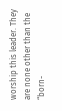worship this leader. They are none other than the “born-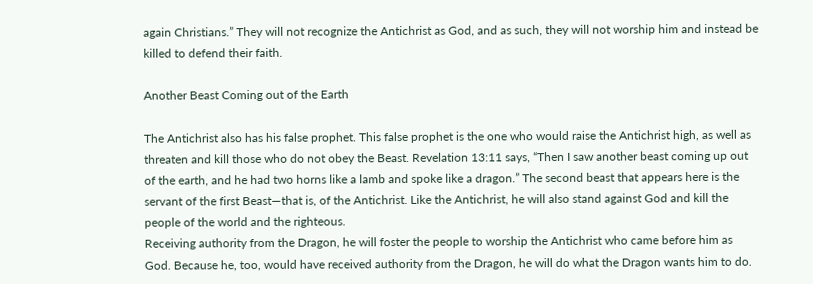again Christians.” They will not recognize the Antichrist as God, and as such, they will not worship him and instead be killed to defend their faith.

Another Beast Coming out of the Earth

The Antichrist also has his false prophet. This false prophet is the one who would raise the Antichrist high, as well as threaten and kill those who do not obey the Beast. Revelation 13:11 says, “Then I saw another beast coming up out of the earth, and he had two horns like a lamb and spoke like a dragon.” The second beast that appears here is the servant of the first Beast—that is, of the Antichrist. Like the Antichrist, he will also stand against God and kill the people of the world and the righteous.
Receiving authority from the Dragon, he will foster the people to worship the Antichrist who came before him as God. Because he, too, would have received authority from the Dragon, he will do what the Dragon wants him to do.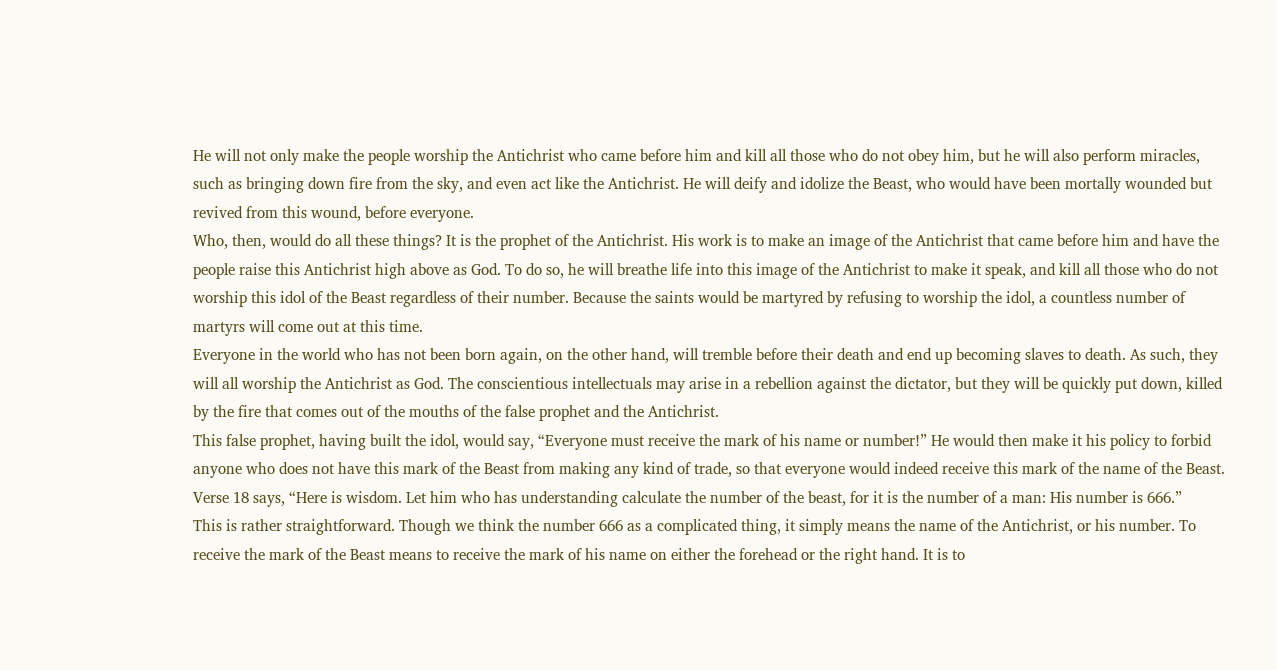He will not only make the people worship the Antichrist who came before him and kill all those who do not obey him, but he will also perform miracles, such as bringing down fire from the sky, and even act like the Antichrist. He will deify and idolize the Beast, who would have been mortally wounded but revived from this wound, before everyone.
Who, then, would do all these things? It is the prophet of the Antichrist. His work is to make an image of the Antichrist that came before him and have the people raise this Antichrist high above as God. To do so, he will breathe life into this image of the Antichrist to make it speak, and kill all those who do not worship this idol of the Beast regardless of their number. Because the saints would be martyred by refusing to worship the idol, a countless number of martyrs will come out at this time.
Everyone in the world who has not been born again, on the other hand, will tremble before their death and end up becoming slaves to death. As such, they will all worship the Antichrist as God. The conscientious intellectuals may arise in a rebellion against the dictator, but they will be quickly put down, killed by the fire that comes out of the mouths of the false prophet and the Antichrist.
This false prophet, having built the idol, would say, “Everyone must receive the mark of his name or number!” He would then make it his policy to forbid anyone who does not have this mark of the Beast from making any kind of trade, so that everyone would indeed receive this mark of the name of the Beast. Verse 18 says, “Here is wisdom. Let him who has understanding calculate the number of the beast, for it is the number of a man: His number is 666.”
This is rather straightforward. Though we think the number 666 as a complicated thing, it simply means the name of the Antichrist, or his number. To receive the mark of the Beast means to receive the mark of his name on either the forehead or the right hand. It is to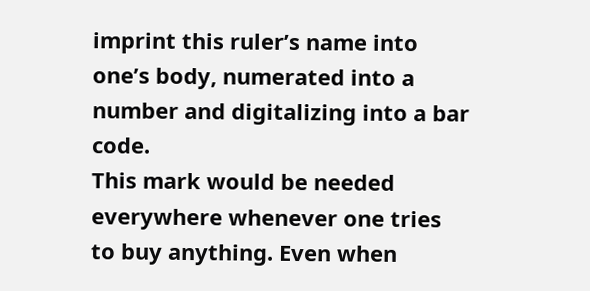imprint this ruler’s name into one’s body, numerated into a number and digitalizing into a bar code.
This mark would be needed everywhere whenever one tries to buy anything. Even when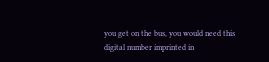you get on the bus, you would need this digital number imprinted in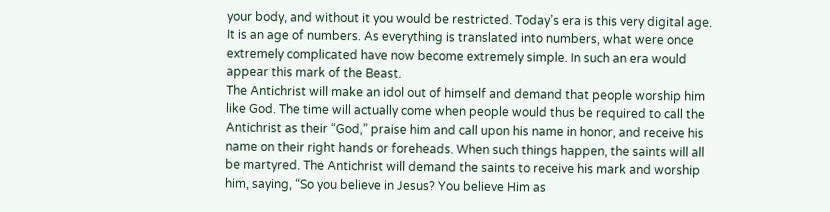your body, and without it you would be restricted. Today’s era is this very digital age. It is an age of numbers. As everything is translated into numbers, what were once extremely complicated have now become extremely simple. In such an era would appear this mark of the Beast.
The Antichrist will make an idol out of himself and demand that people worship him like God. The time will actually come when people would thus be required to call the Antichrist as their “God,” praise him and call upon his name in honor, and receive his name on their right hands or foreheads. When such things happen, the saints will all be martyred. The Antichrist will demand the saints to receive his mark and worship him, saying, “So you believe in Jesus? You believe Him as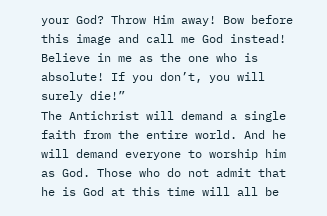your God? Throw Him away! Bow before this image and call me God instead! Believe in me as the one who is absolute! If you don’t, you will surely die!”
The Antichrist will demand a single faith from the entire world. And he will demand everyone to worship him as God. Those who do not admit that he is God at this time will all be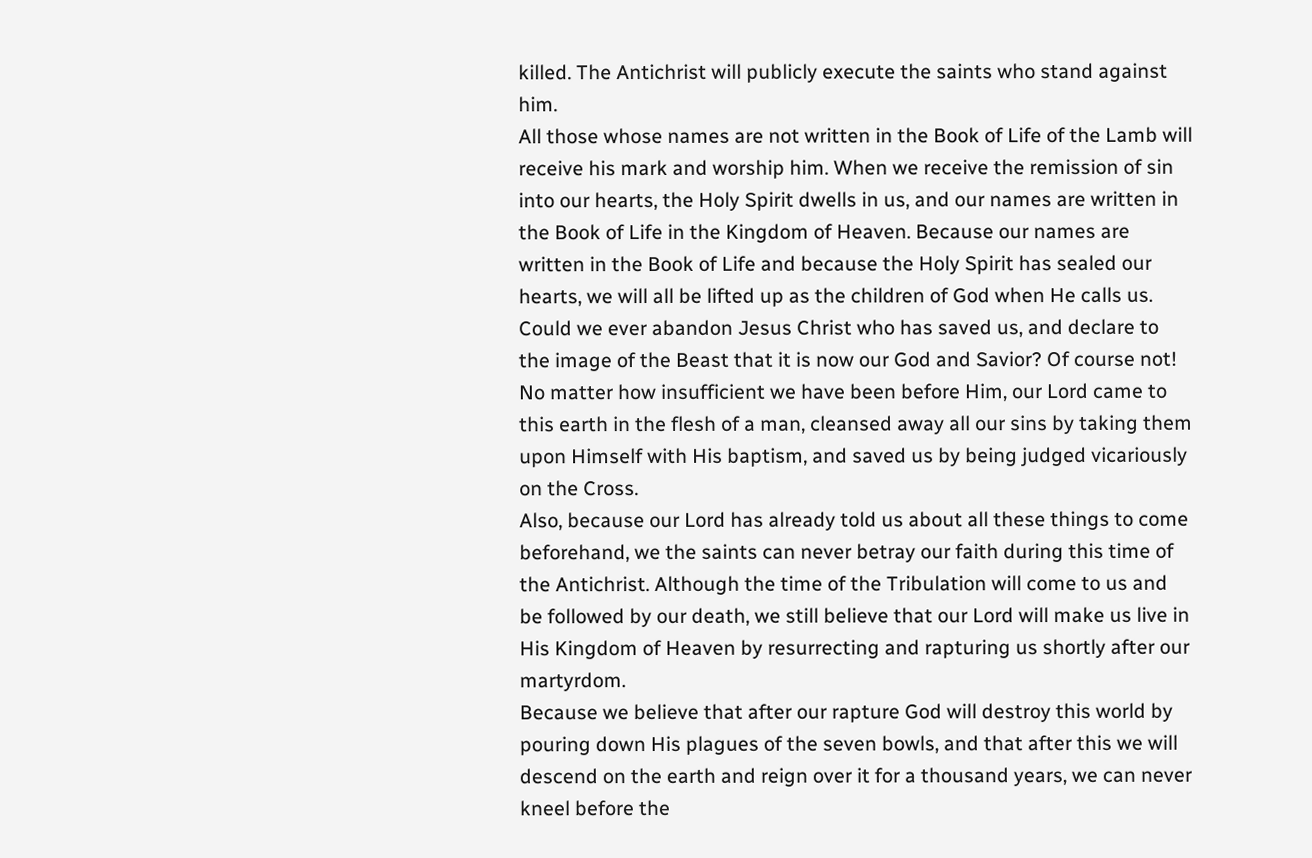killed. The Antichrist will publicly execute the saints who stand against him.
All those whose names are not written in the Book of Life of the Lamb will receive his mark and worship him. When we receive the remission of sin into our hearts, the Holy Spirit dwells in us, and our names are written in the Book of Life in the Kingdom of Heaven. Because our names are written in the Book of Life and because the Holy Spirit has sealed our hearts, we will all be lifted up as the children of God when He calls us.
Could we ever abandon Jesus Christ who has saved us, and declare to the image of the Beast that it is now our God and Savior? Of course not! No matter how insufficient we have been before Him, our Lord came to this earth in the flesh of a man, cleansed away all our sins by taking them upon Himself with His baptism, and saved us by being judged vicariously on the Cross.
Also, because our Lord has already told us about all these things to come beforehand, we the saints can never betray our faith during this time of the Antichrist. Although the time of the Tribulation will come to us and be followed by our death, we still believe that our Lord will make us live in His Kingdom of Heaven by resurrecting and rapturing us shortly after our martyrdom.
Because we believe that after our rapture God will destroy this world by pouring down His plagues of the seven bowls, and that after this we will descend on the earth and reign over it for a thousand years, we can never kneel before the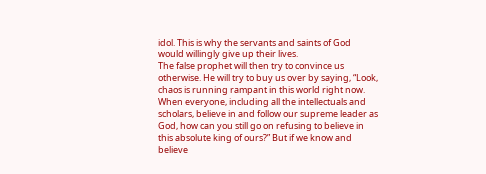idol. This is why the servants and saints of God would willingly give up their lives.
The false prophet will then try to convince us otherwise. He will try to buy us over by saying, “Look, chaos is running rampant in this world right now. When everyone, including all the intellectuals and scholars, believe in and follow our supreme leader as God, how can you still go on refusing to believe in this absolute king of ours?” But if we know and believe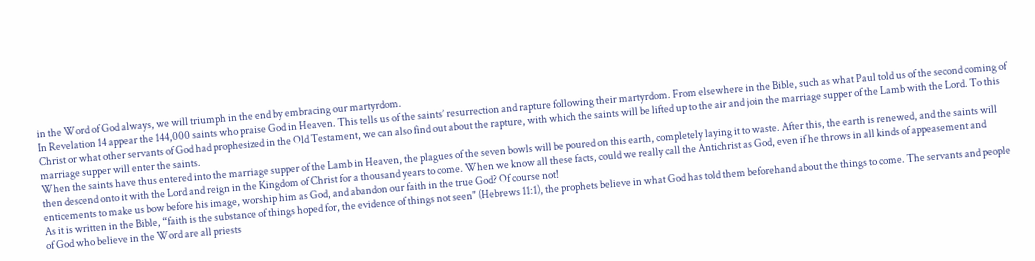in the Word of God always, we will triumph in the end by embracing our martyrdom.
In Revelation 14 appear the 144,000 saints who praise God in Heaven. This tells us of the saints’ resurrection and rapture following their martyrdom. From elsewhere in the Bible, such as what Paul told us of the second coming of Christ or what other servants of God had prophesized in the Old Testament, we can also find out about the rapture, with which the saints will be lifted up to the air and join the marriage supper of the Lamb with the Lord. To this marriage supper will enter the saints.
When the saints have thus entered into the marriage supper of the Lamb in Heaven, the plagues of the seven bowls will be poured on this earth, completely laying it to waste. After this, the earth is renewed, and the saints will then descend onto it with the Lord and reign in the Kingdom of Christ for a thousand years to come. When we know all these facts, could we really call the Antichrist as God, even if he throws in all kinds of appeasement and enticements to make us bow before his image, worship him as God, and abandon our faith in the true God? Of course not!
As it is written in the Bible, “faith is the substance of things hoped for, the evidence of things not seen" (Hebrews 11:1), the prophets believe in what God has told them beforehand about the things to come. The servants and people of God who believe in the Word are all priests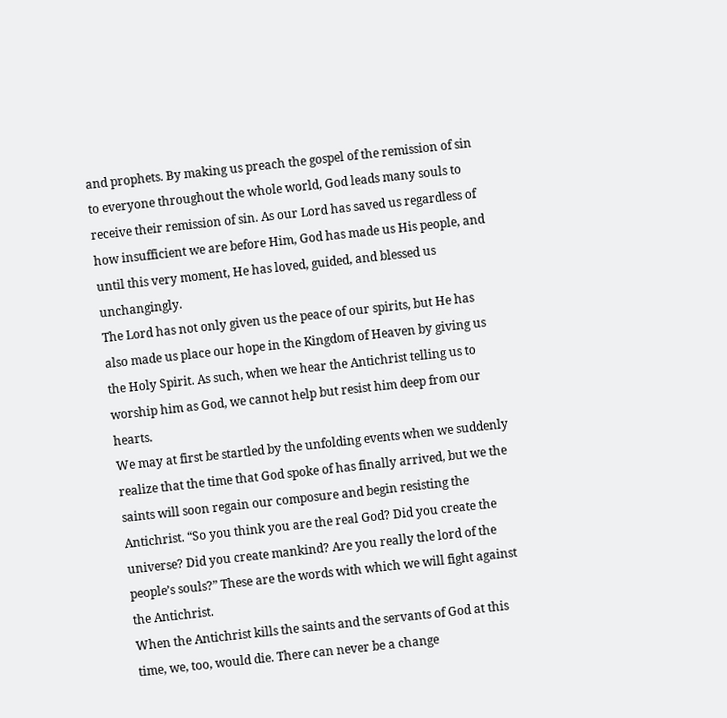and prophets. By making us preach the gospel of the remission of sin to everyone throughout the whole world, God leads many souls to receive their remission of sin. As our Lord has saved us regardless of how insufficient we are before Him, God has made us His people, and until this very moment, He has loved, guided, and blessed us unchangingly.
The Lord has not only given us the peace of our spirits, but He has also made us place our hope in the Kingdom of Heaven by giving us the Holy Spirit. As such, when we hear the Antichrist telling us to worship him as God, we cannot help but resist him deep from our hearts.
We may at first be startled by the unfolding events when we suddenly realize that the time that God spoke of has finally arrived, but we the saints will soon regain our composure and begin resisting the Antichrist. “So you think you are the real God? Did you create the universe? Did you create mankind? Are you really the lord of the people’s souls?” These are the words with which we will fight against the Antichrist.
When the Antichrist kills the saints and the servants of God at this time, we, too, would die. There can never be a change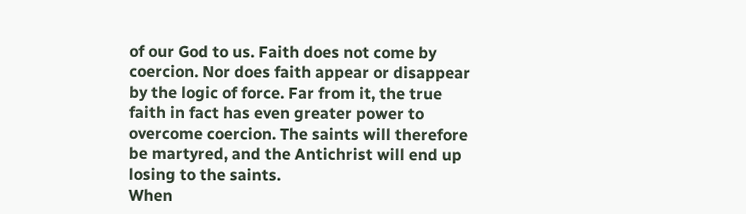of our God to us. Faith does not come by coercion. Nor does faith appear or disappear by the logic of force. Far from it, the true faith in fact has even greater power to overcome coercion. The saints will therefore be martyred, and the Antichrist will end up losing to the saints.
When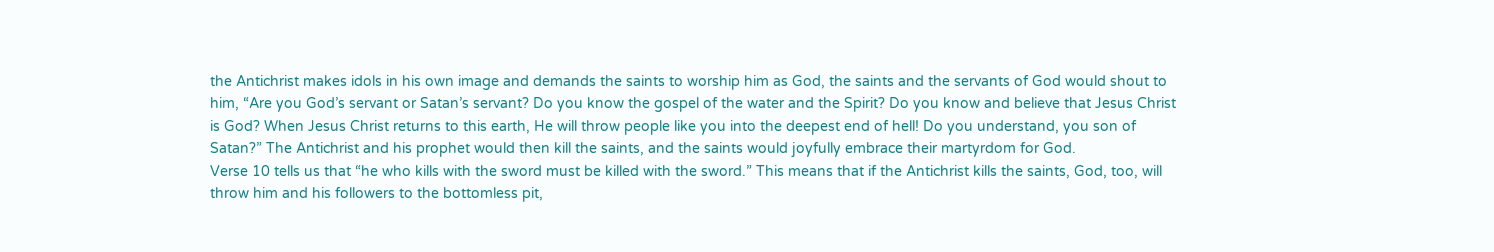the Antichrist makes idols in his own image and demands the saints to worship him as God, the saints and the servants of God would shout to him, “Are you God’s servant or Satan’s servant? Do you know the gospel of the water and the Spirit? Do you know and believe that Jesus Christ is God? When Jesus Christ returns to this earth, He will throw people like you into the deepest end of hell! Do you understand, you son of Satan?” The Antichrist and his prophet would then kill the saints, and the saints would joyfully embrace their martyrdom for God.
Verse 10 tells us that “he who kills with the sword must be killed with the sword.” This means that if the Antichrist kills the saints, God, too, will throw him and his followers to the bottomless pit,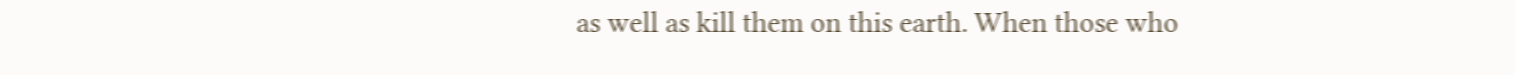as well as kill them on this earth. When those who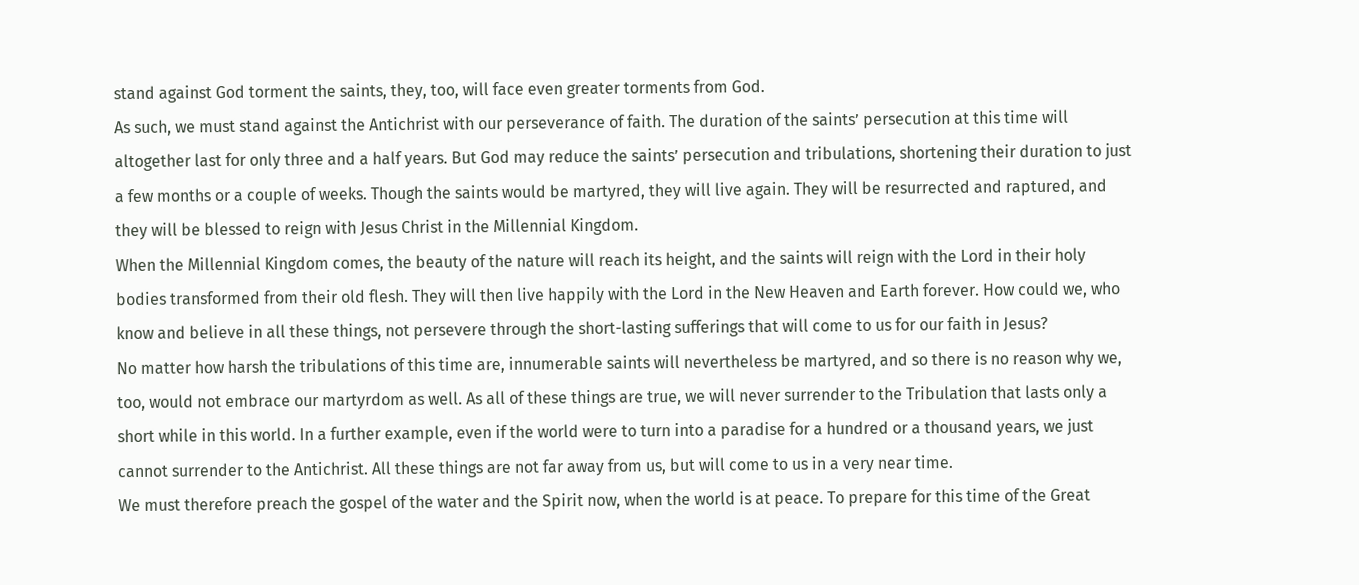stand against God torment the saints, they, too, will face even greater torments from God.
As such, we must stand against the Antichrist with our perseverance of faith. The duration of the saints’ persecution at this time will altogether last for only three and a half years. But God may reduce the saints’ persecution and tribulations, shortening their duration to just a few months or a couple of weeks. Though the saints would be martyred, they will live again. They will be resurrected and raptured, and they will be blessed to reign with Jesus Christ in the Millennial Kingdom.
When the Millennial Kingdom comes, the beauty of the nature will reach its height, and the saints will reign with the Lord in their holy bodies transformed from their old flesh. They will then live happily with the Lord in the New Heaven and Earth forever. How could we, who know and believe in all these things, not persevere through the short-lasting sufferings that will come to us for our faith in Jesus?
No matter how harsh the tribulations of this time are, innumerable saints will nevertheless be martyred, and so there is no reason why we, too, would not embrace our martyrdom as well. As all of these things are true, we will never surrender to the Tribulation that lasts only a short while in this world. In a further example, even if the world were to turn into a paradise for a hundred or a thousand years, we just cannot surrender to the Antichrist. All these things are not far away from us, but will come to us in a very near time.
We must therefore preach the gospel of the water and the Spirit now, when the world is at peace. To prepare for this time of the Great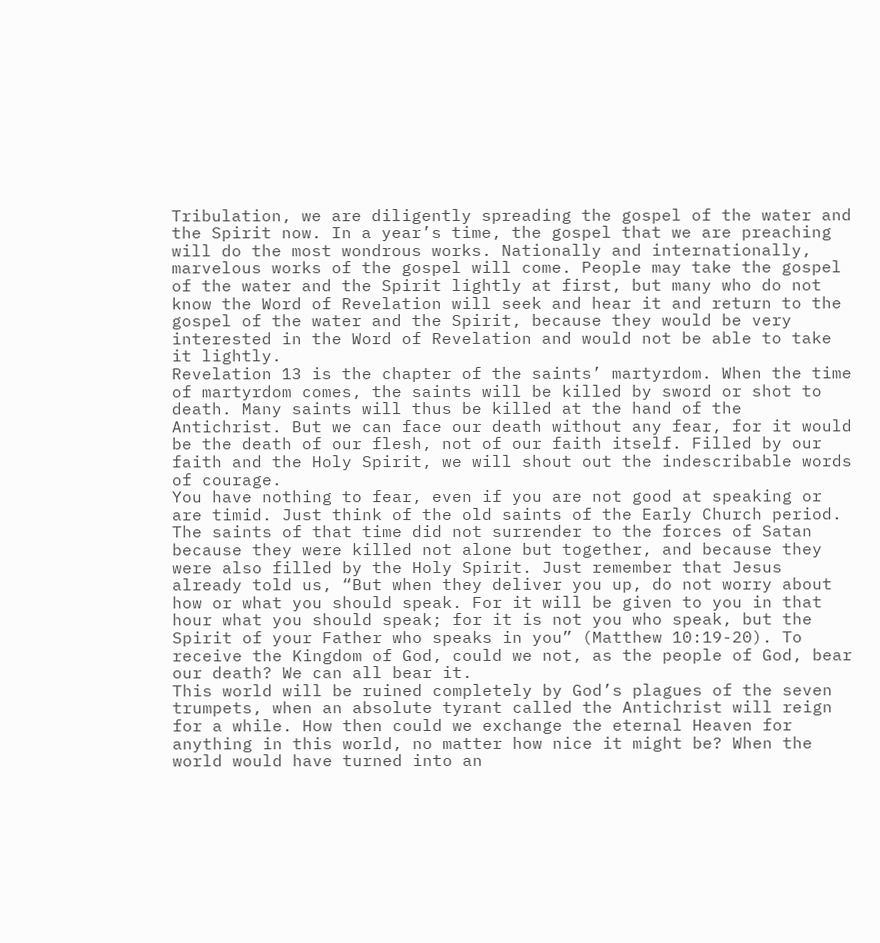Tribulation, we are diligently spreading the gospel of the water and the Spirit now. In a year’s time, the gospel that we are preaching will do the most wondrous works. Nationally and internationally, marvelous works of the gospel will come. People may take the gospel of the water and the Spirit lightly at first, but many who do not know the Word of Revelation will seek and hear it and return to the gospel of the water and the Spirit, because they would be very interested in the Word of Revelation and would not be able to take it lightly.
Revelation 13 is the chapter of the saints’ martyrdom. When the time of martyrdom comes, the saints will be killed by sword or shot to death. Many saints will thus be killed at the hand of the Antichrist. But we can face our death without any fear, for it would be the death of our flesh, not of our faith itself. Filled by our faith and the Holy Spirit, we will shout out the indescribable words of courage.
You have nothing to fear, even if you are not good at speaking or are timid. Just think of the old saints of the Early Church period. The saints of that time did not surrender to the forces of Satan because they were killed not alone but together, and because they were also filled by the Holy Spirit. Just remember that Jesus already told us, “But when they deliver you up, do not worry about how or what you should speak. For it will be given to you in that hour what you should speak; for it is not you who speak, but the Spirit of your Father who speaks in you” (Matthew 10:19-20). To receive the Kingdom of God, could we not, as the people of God, bear our death? We can all bear it.
This world will be ruined completely by God’s plagues of the seven trumpets, when an absolute tyrant called the Antichrist will reign for a while. How then could we exchange the eternal Heaven for anything in this world, no matter how nice it might be? When the world would have turned into an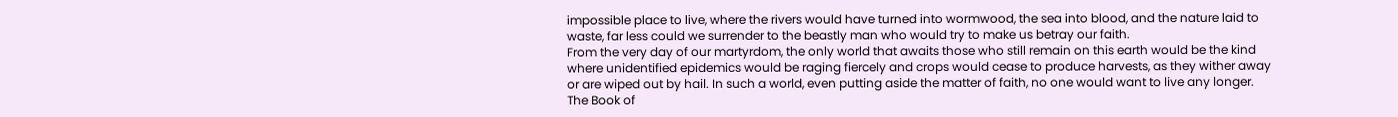impossible place to live, where the rivers would have turned into wormwood, the sea into blood, and the nature laid to waste, far less could we surrender to the beastly man who would try to make us betray our faith.
From the very day of our martyrdom, the only world that awaits those who still remain on this earth would be the kind where unidentified epidemics would be raging fiercely and crops would cease to produce harvests, as they wither away or are wiped out by hail. In such a world, even putting aside the matter of faith, no one would want to live any longer.
The Book of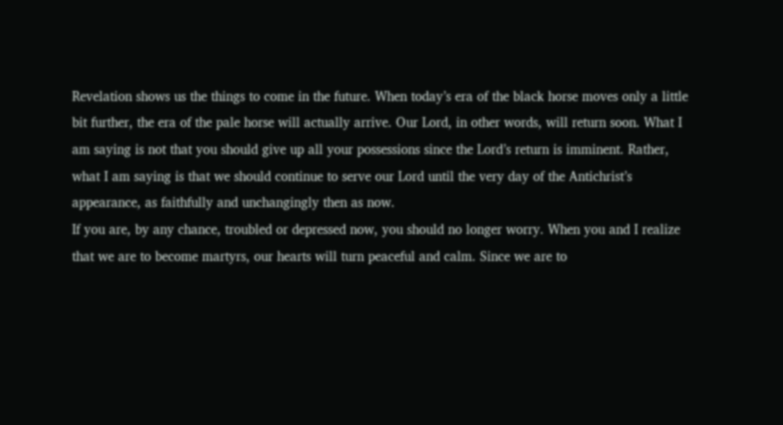Revelation shows us the things to come in the future. When today’s era of the black horse moves only a little bit further, the era of the pale horse will actually arrive. Our Lord, in other words, will return soon. What I am saying is not that you should give up all your possessions since the Lord’s return is imminent. Rather, what I am saying is that we should continue to serve our Lord until the very day of the Antichrist’s appearance, as faithfully and unchangingly then as now.
If you are, by any chance, troubled or depressed now, you should no longer worry. When you and I realize that we are to become martyrs, our hearts will turn peaceful and calm. Since we are to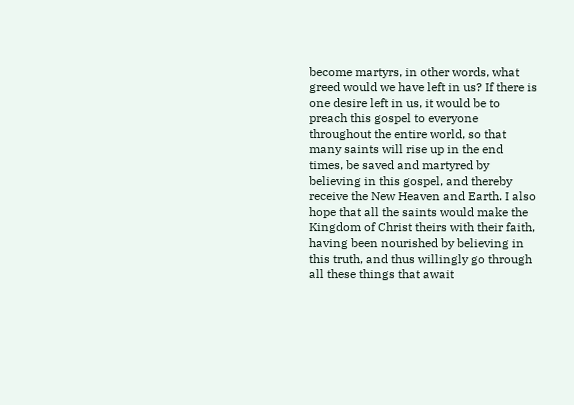become martyrs, in other words, what greed would we have left in us? If there is one desire left in us, it would be to preach this gospel to everyone throughout the entire world, so that many saints will rise up in the end times, be saved and martyred by believing in this gospel, and thereby receive the New Heaven and Earth. I also hope that all the saints would make the Kingdom of Christ theirs with their faith, having been nourished by believing in this truth, and thus willingly go through all these things that await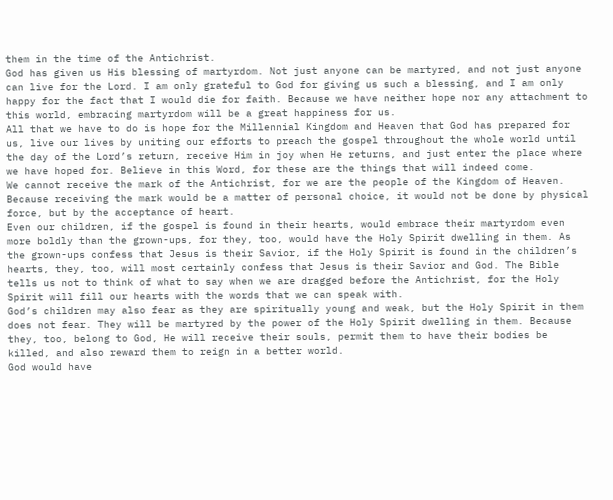them in the time of the Antichrist.
God has given us His blessing of martyrdom. Not just anyone can be martyred, and not just anyone can live for the Lord. I am only grateful to God for giving us such a blessing, and I am only happy for the fact that I would die for faith. Because we have neither hope nor any attachment to this world, embracing martyrdom will be a great happiness for us.
All that we have to do is hope for the Millennial Kingdom and Heaven that God has prepared for us, live our lives by uniting our efforts to preach the gospel throughout the whole world until the day of the Lord’s return, receive Him in joy when He returns, and just enter the place where we have hoped for. Believe in this Word, for these are the things that will indeed come.
We cannot receive the mark of the Antichrist, for we are the people of the Kingdom of Heaven. Because receiving the mark would be a matter of personal choice, it would not be done by physical force, but by the acceptance of heart.
Even our children, if the gospel is found in their hearts, would embrace their martyrdom even more boldly than the grown-ups, for they, too, would have the Holy Spirit dwelling in them. As the grown-ups confess that Jesus is their Savior, if the Holy Spirit is found in the children’s hearts, they, too, will most certainly confess that Jesus is their Savior and God. The Bible tells us not to think of what to say when we are dragged before the Antichrist, for the Holy Spirit will fill our hearts with the words that we can speak with.
God’s children may also fear as they are spiritually young and weak, but the Holy Spirit in them does not fear. They will be martyred by the power of the Holy Spirit dwelling in them. Because they, too, belong to God, He will receive their souls, permit them to have their bodies be killed, and also reward them to reign in a better world.
God would have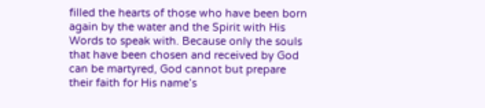filled the hearts of those who have been born again by the water and the Spirit with His Words to speak with. Because only the souls that have been chosen and received by God can be martyred, God cannot but prepare their faith for His name’s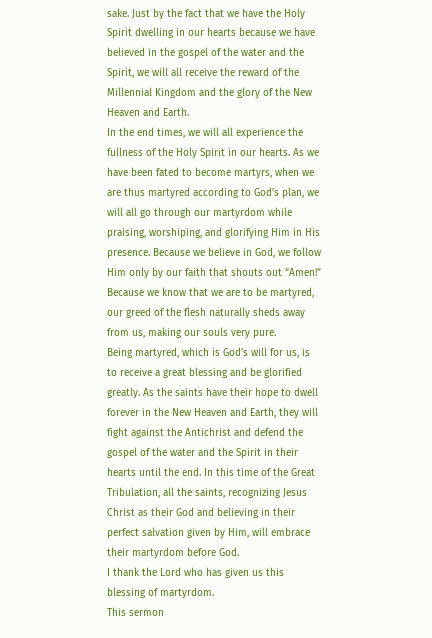sake. Just by the fact that we have the Holy Spirit dwelling in our hearts because we have believed in the gospel of the water and the Spirit, we will all receive the reward of the Millennial Kingdom and the glory of the New Heaven and Earth.
In the end times, we will all experience the fullness of the Holy Spirit in our hearts. As we have been fated to become martyrs, when we are thus martyred according to God’s plan, we will all go through our martyrdom while praising, worshiping, and glorifying Him in His presence. Because we believe in God, we follow Him only by our faith that shouts out “Amen!” Because we know that we are to be martyred, our greed of the flesh naturally sheds away from us, making our souls very pure.
Being martyred, which is God’s will for us, is to receive a great blessing and be glorified greatly. As the saints have their hope to dwell forever in the New Heaven and Earth, they will fight against the Antichrist and defend the gospel of the water and the Spirit in their hearts until the end. In this time of the Great Tribulation, all the saints, recognizing Jesus Christ as their God and believing in their perfect salvation given by Him, will embrace their martyrdom before God.
I thank the Lord who has given us this blessing of martyrdom.
This sermon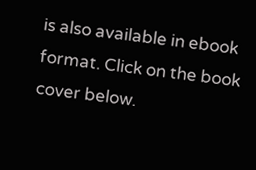is also available in ebook format. Click on the book cover below.